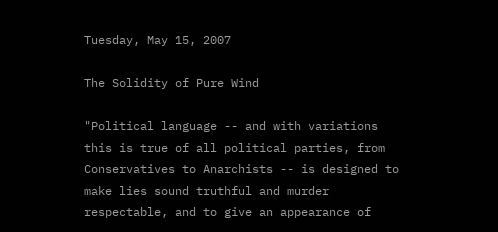Tuesday, May 15, 2007

The Solidity of Pure Wind

"Political language -- and with variations this is true of all political parties, from Conservatives to Anarchists -- is designed to make lies sound truthful and murder respectable, and to give an appearance of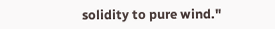solidity to pure wind."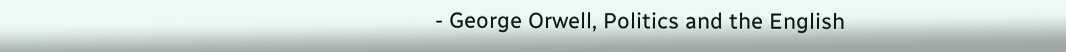- George Orwell, Politics and the English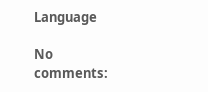Language

No comments: